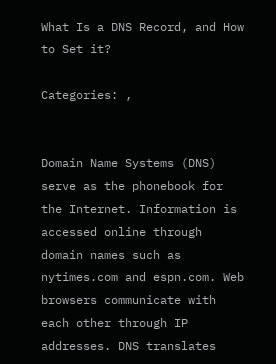What Is a DNS Record, and How to Set it?

Categories: ,


Domain Name Systems (DNS) serve as the phonebook for the Internet. Information is accessed online through domain names such as nytimes.com and espn.com. Web browsers communicate with each other through IP addresses. DNS translates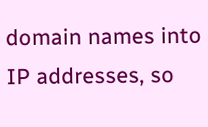domain names into IP addresses, so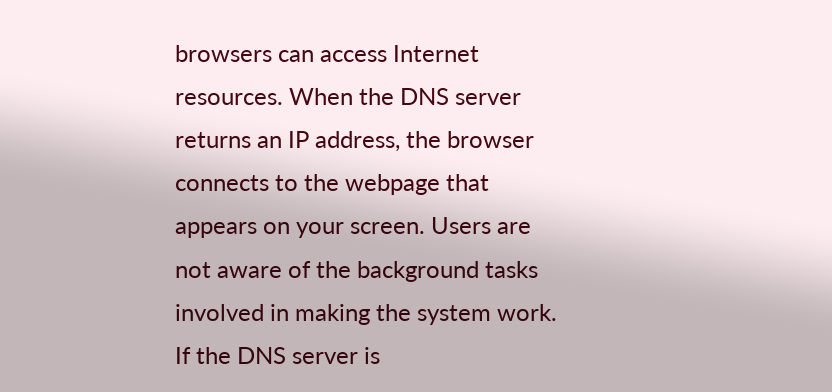browsers can access Internet resources. When the DNS server returns an IP address, the browser connects to the webpage that appears on your screen. Users are not aware of the background tasks involved in making the system work. If the DNS server is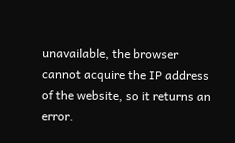unavailable, the browser cannot acquire the IP address of the website, so it returns an error.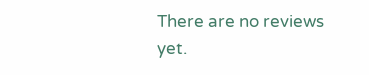There are no reviews yet.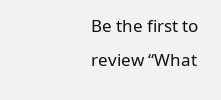Be the first to review “What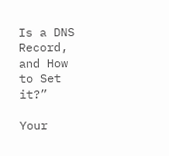Is a DNS Record, and How to Set it?”

Your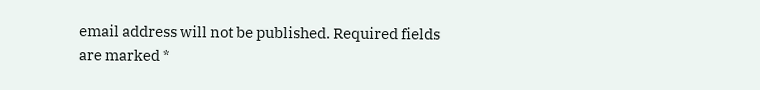email address will not be published. Required fields are marked *